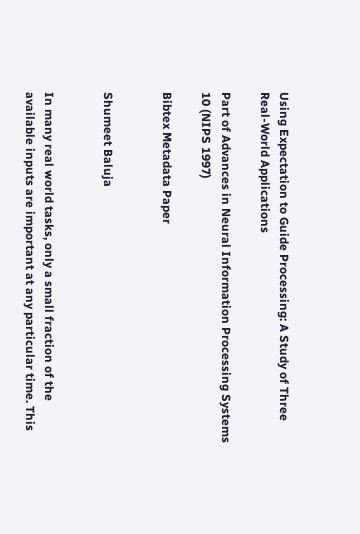Using Expectation to Guide Processing: A Study of Three Real-World Applications

Part of Advances in Neural Information Processing Systems 10 (NIPS 1997)

Bibtex Metadata Paper


Shumeet Baluja


In many real world tasks, only a small fraction of the available inputs are important at any particular time. This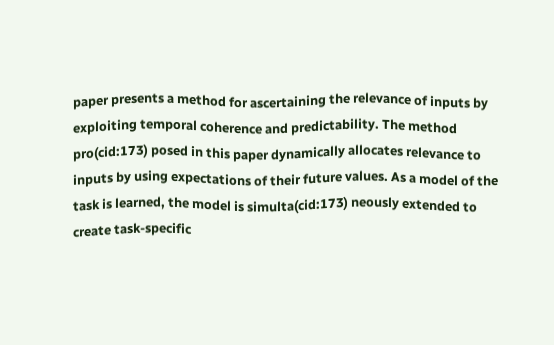paper presents a method for ascertaining the relevance of inputs by exploiting temporal coherence and predictability. The method pro(cid:173) posed in this paper dynamically allocates relevance to inputs by using expectations of their future values. As a model of the task is learned, the model is simulta(cid:173) neously extended to create task-specific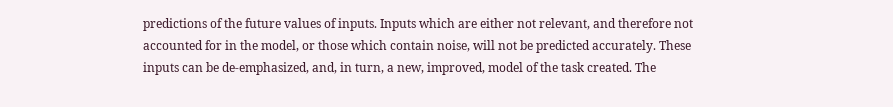predictions of the future values of inputs. Inputs which are either not relevant, and therefore not accounted for in the model, or those which contain noise, will not be predicted accurately. These inputs can be de-emphasized, and, in turn, a new, improved, model of the task created. The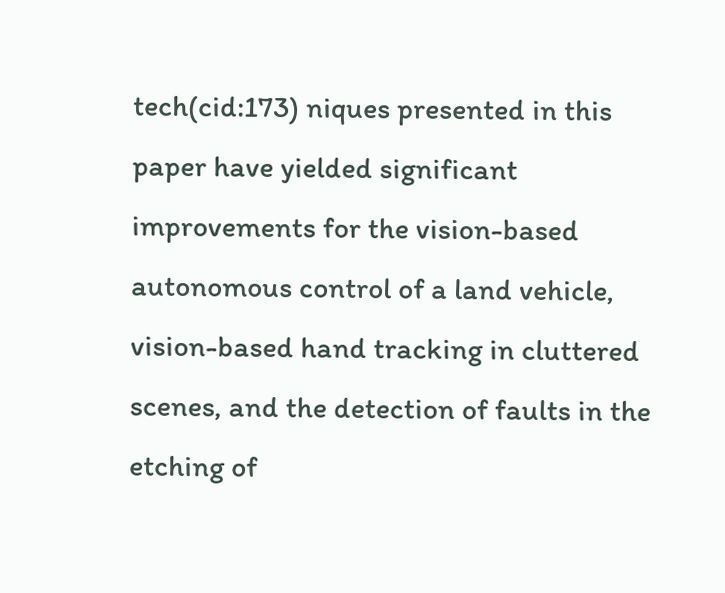tech(cid:173) niques presented in this paper have yielded significant improvements for the vision-based autonomous control of a land vehicle, vision-based hand tracking in cluttered scenes, and the detection of faults in the etching of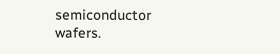semiconductor wafers.